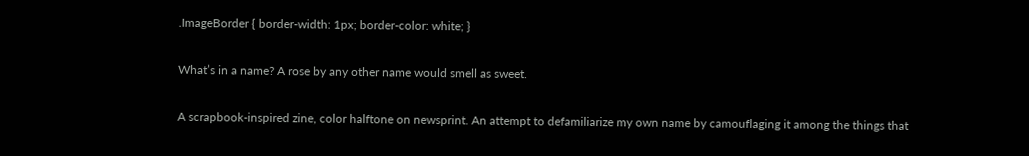.ImageBorder { border-width: 1px; border-color: white; }

What’s in a name? A rose by any other name would smell as sweet.

A scrapbook-inspired zine, color halftone on newsprint. An attempt to defamiliarize my own name by camouflaging it among the things that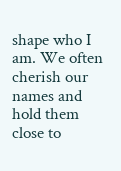shape who I am. We often cherish our names and hold them close to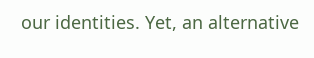our identities. Yet, an alternative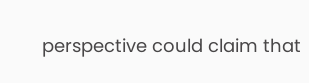perspective could claim that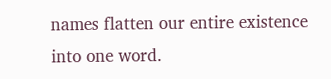names flatten our entire existence into one word.